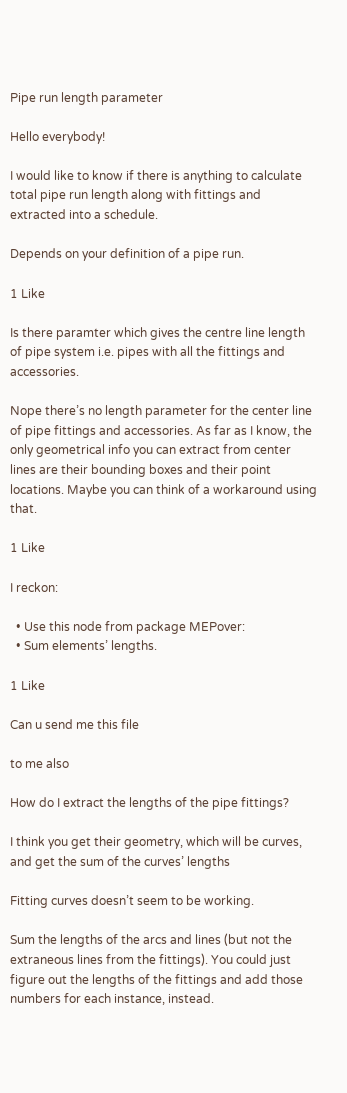Pipe run length parameter

Hello everybody!

I would like to know if there is anything to calculate total pipe run length along with fittings and extracted into a schedule.

Depends on your definition of a pipe run.

1 Like

Is there paramter which gives the centre line length of pipe system i.e. pipes with all the fittings and accessories.

Nope there’s no length parameter for the center line of pipe fittings and accessories. As far as I know, the only geometrical info you can extract from center lines are their bounding boxes and their point locations. Maybe you can think of a workaround using that.

1 Like

I reckon:

  • Use this node from package MEPover:
  • Sum elements’ lengths.

1 Like

Can u send me this file

to me also

How do I extract the lengths of the pipe fittings?

I think you get their geometry, which will be curves, and get the sum of the curves’ lengths

Fitting curves doesn’t seem to be working.

Sum the lengths of the arcs and lines (but not the extraneous lines from the fittings). You could just figure out the lengths of the fittings and add those numbers for each instance, instead.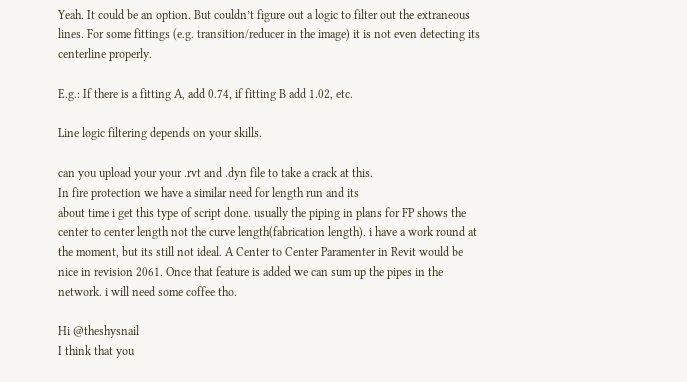Yeah. It could be an option. But couldn’t figure out a logic to filter out the extraneous lines. For some fittings (e.g. transition/reducer in the image) it is not even detecting its centerline properly.

E.g.: If there is a fitting A, add 0.74, if fitting B add 1.02, etc.

Line logic filtering depends on your skills.

can you upload your your .rvt and .dyn file to take a crack at this.
In fire protection we have a similar need for length run and its
about time i get this type of script done. usually the piping in plans for FP shows the center to center length not the curve length(fabrication length). i have a work round at the moment, but its still not ideal. A Center to Center Paramenter in Revit would be nice in revision 2061. Once that feature is added we can sum up the pipes in the network. i will need some coffee tho.

Hi @theshysnail
I think that you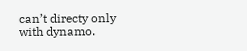can’t directy only with dynamo.